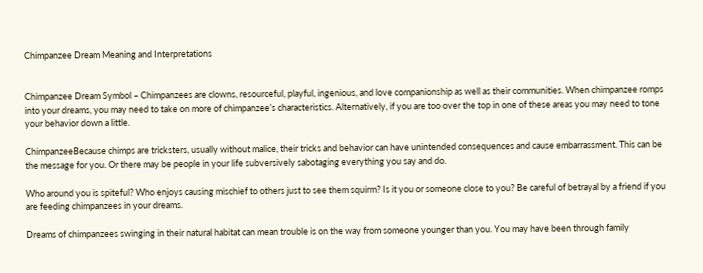Chimpanzee Dream Meaning and Interpretations


Chimpanzee Dream Symbol – Chimpanzees are clowns, resourceful, playful, ingenious, and love companionship as well as their communities. When chimpanzee romps into your dreams, you may need to take on more of chimpanzee’s characteristics. Alternatively, if you are too over the top in one of these areas you may need to tone your behavior down a little.

ChimpanzeeBecause chimps are tricksters, usually without malice, their tricks and behavior can have unintended consequences and cause embarrassment. This can be the message for you. Or there may be people in your life subversively sabotaging everything you say and do.

Who around you is spiteful? Who enjoys causing mischief to others just to see them squirm? Is it you or someone close to you? Be careful of betrayal by a friend if you are feeding chimpanzees in your dreams.

Dreams of chimpanzees swinging in their natural habitat can mean trouble is on the way from someone younger than you. You may have been through family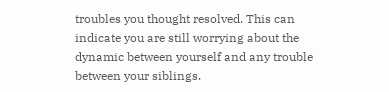troubles you thought resolved. This can indicate you are still worrying about the dynamic between yourself and any trouble between your siblings.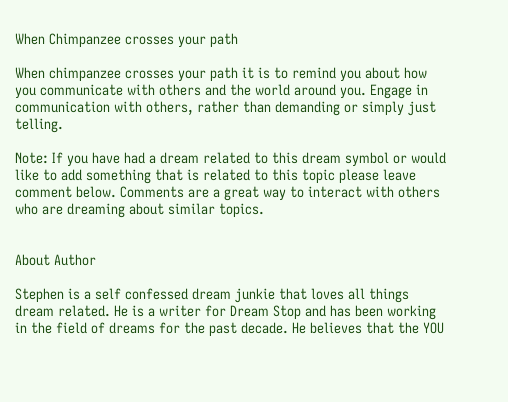When Chimpanzee crosses your path

When chimpanzee crosses your path it is to remind you about how you communicate with others and the world around you. Engage in communication with others, rather than demanding or simply just telling.

Note: If you have had a dream related to this dream symbol or would like to add something that is related to this topic please leave comment below. Comments are a great way to interact with others who are dreaming about similar topics.


About Author

Stephen is a self confessed dream junkie that loves all things dream related. He is a writer for Dream Stop and has been working in the field of dreams for the past decade. He believes that the YOU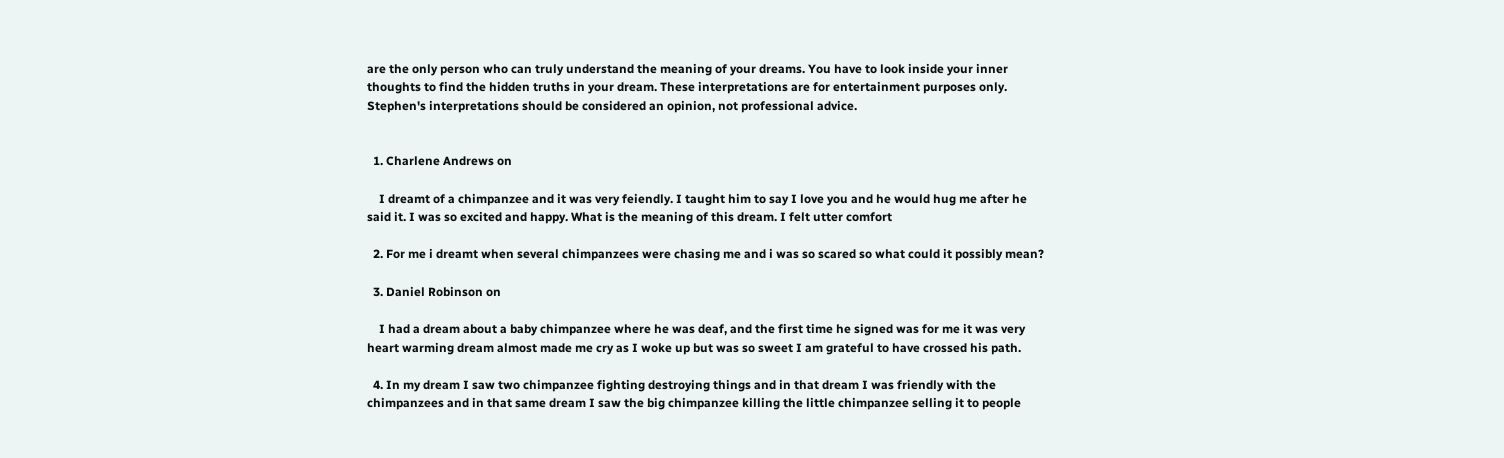are the only person who can truly understand the meaning of your dreams. You have to look inside your inner thoughts to find the hidden truths in your dream. These interpretations are for entertainment purposes only. Stephen's interpretations should be considered an opinion, not professional advice.


  1. Charlene Andrews on

    I dreamt of a chimpanzee and it was very feiendly. I taught him to say I love you and he would hug me after he said it. I was so excited and happy. What is the meaning of this dream. I felt utter comfort

  2. For me i dreamt when several chimpanzees were chasing me and i was so scared so what could it possibly mean?

  3. Daniel Robinson on

    I had a dream about a baby chimpanzee where he was deaf, and the first time he signed was for me it was very heart warming dream almost made me cry as I woke up but was so sweet I am grateful to have crossed his path.

  4. In my dream I saw two chimpanzee fighting destroying things and in that dream I was friendly with the chimpanzees and in that same dream I saw the big chimpanzee killing the little chimpanzee selling it to people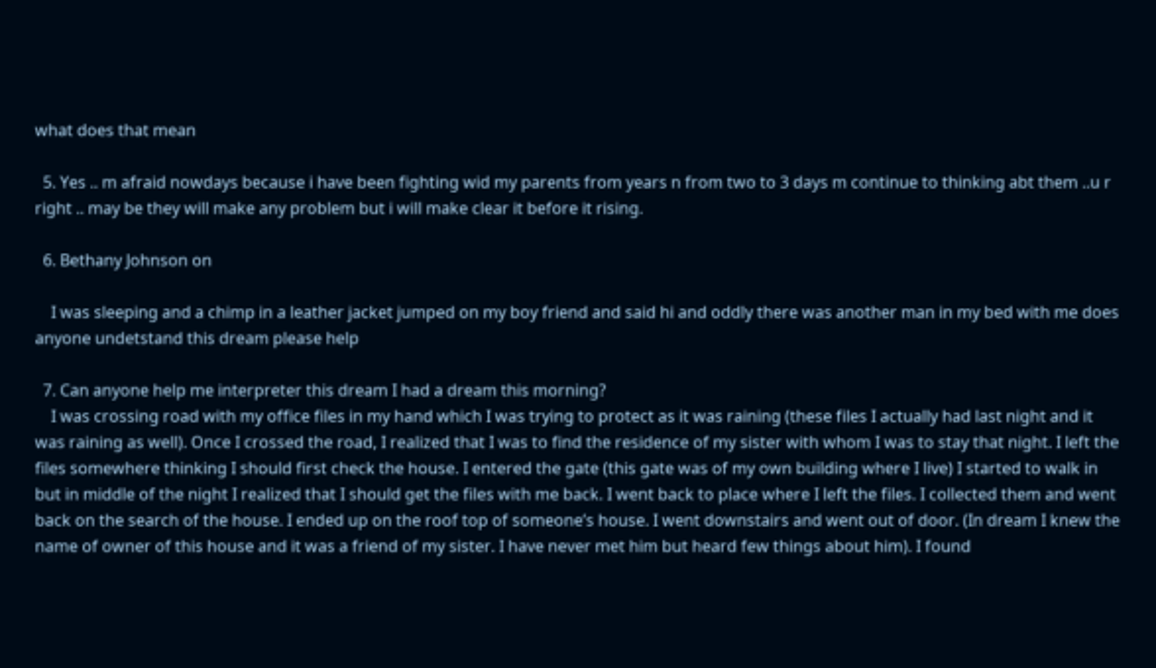what does that mean

  5. Yes .. m afraid nowdays because i have been fighting wid my parents from years n from two to 3 days m continue to thinking abt them ..u r right .. may be they will make any problem but i will make clear it before it rising.

  6. Bethany Johnson on

    I was sleeping and a chimp in a leather jacket jumped on my boy friend and said hi and oddly there was another man in my bed with me does anyone undetstand this dream please help

  7. Can anyone help me interpreter this dream I had a dream this morning?
    I was crossing road with my office files in my hand which I was trying to protect as it was raining (these files I actually had last night and it was raining as well). Once I crossed the road, I realized that I was to find the residence of my sister with whom I was to stay that night. I left the files somewhere thinking I should first check the house. I entered the gate (this gate was of my own building where I live) I started to walk in but in middle of the night I realized that I should get the files with me back. I went back to place where I left the files. I collected them and went back on the search of the house. I ended up on the roof top of someone’s house. I went downstairs and went out of door. (In dream I knew the name of owner of this house and it was a friend of my sister. I have never met him but heard few things about him). I found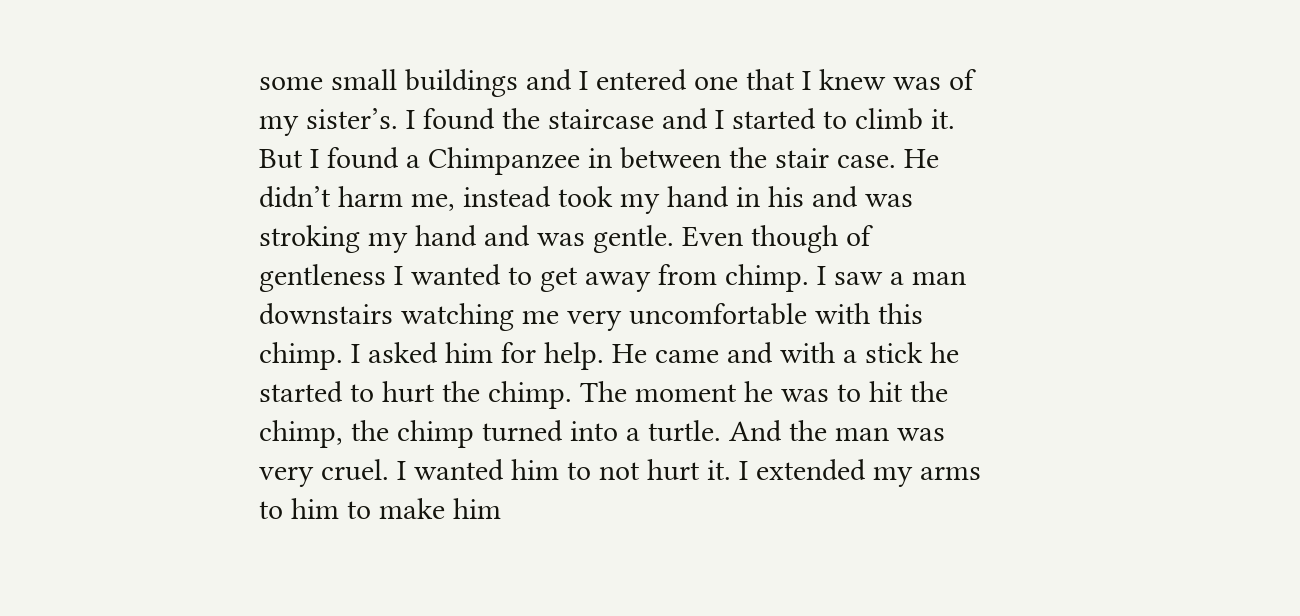some small buildings and I entered one that I knew was of my sister’s. I found the staircase and I started to climb it. But I found a Chimpanzee in between the stair case. He didn’t harm me, instead took my hand in his and was stroking my hand and was gentle. Even though of gentleness I wanted to get away from chimp. I saw a man downstairs watching me very uncomfortable with this chimp. I asked him for help. He came and with a stick he started to hurt the chimp. The moment he was to hit the chimp, the chimp turned into a turtle. And the man was very cruel. I wanted him to not hurt it. I extended my arms to him to make him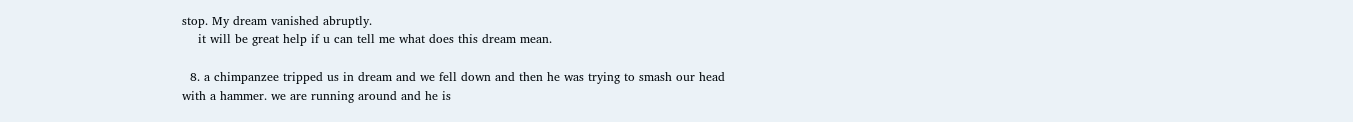stop. My dream vanished abruptly.
    it will be great help if u can tell me what does this dream mean.

  8. a chimpanzee tripped us in dream and we fell down and then he was trying to smash our head with a hammer. we are running around and he is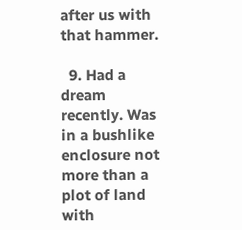after us with that hammer.

  9. Had a dream recently. Was in a bushlike enclosure not more than a plot of land with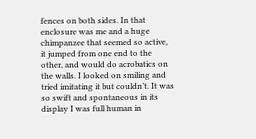fences on both sides. In that enclosure was me and a huge chimpanzee that seemed so active, it jumped from one end to the other, and would do acrobatics on the walls. I looked on smiling and tried imitating it but couldn’t. It was so swift and spontaneous in its display I was full human in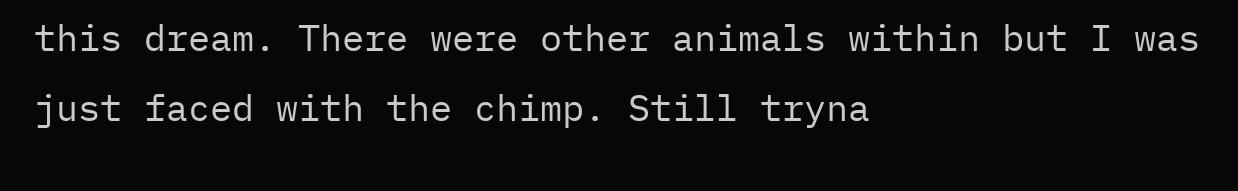this dream. There were other animals within but I was just faced with the chimp. Still tryna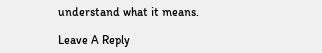understand what it means.

Leave A Reply